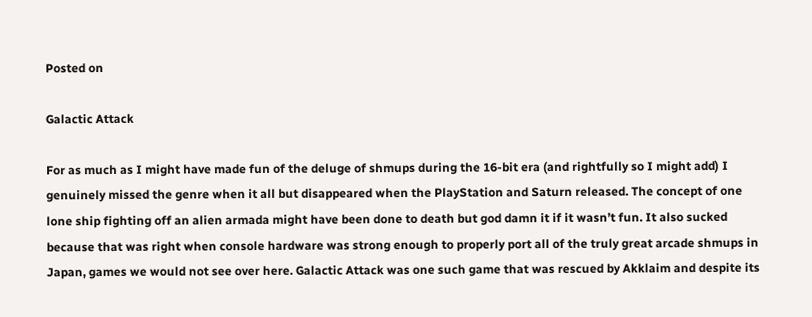Posted on

Galactic Attack

For as much as I might have made fun of the deluge of shmups during the 16-bit era (and rightfully so I might add) I genuinely missed the genre when it all but disappeared when the PlayStation and Saturn released. The concept of one lone ship fighting off an alien armada might have been done to death but god damn it if it wasn’t fun. It also sucked because that was right when console hardware was strong enough to properly port all of the truly great arcade shmups in Japan, games we would not see over here. Galactic Attack was one such game that was rescued by Akklaim and despite its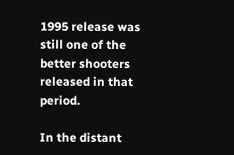1995 release was still one of the better shooters released in that period.

In the distant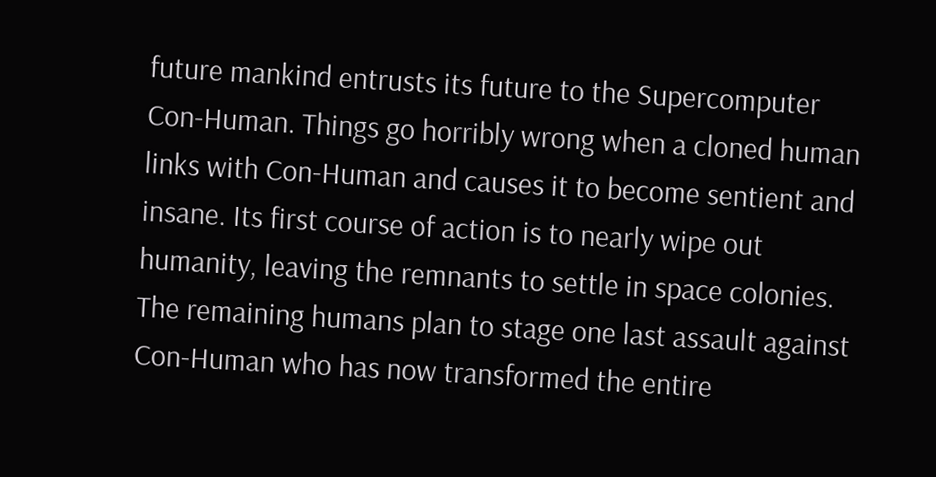future mankind entrusts its future to the Supercomputer Con-Human. Things go horribly wrong when a cloned human links with Con-Human and causes it to become sentient and insane. Its first course of action is to nearly wipe out humanity, leaving the remnants to settle in space colonies. The remaining humans plan to stage one last assault against Con-Human who has now transformed the entire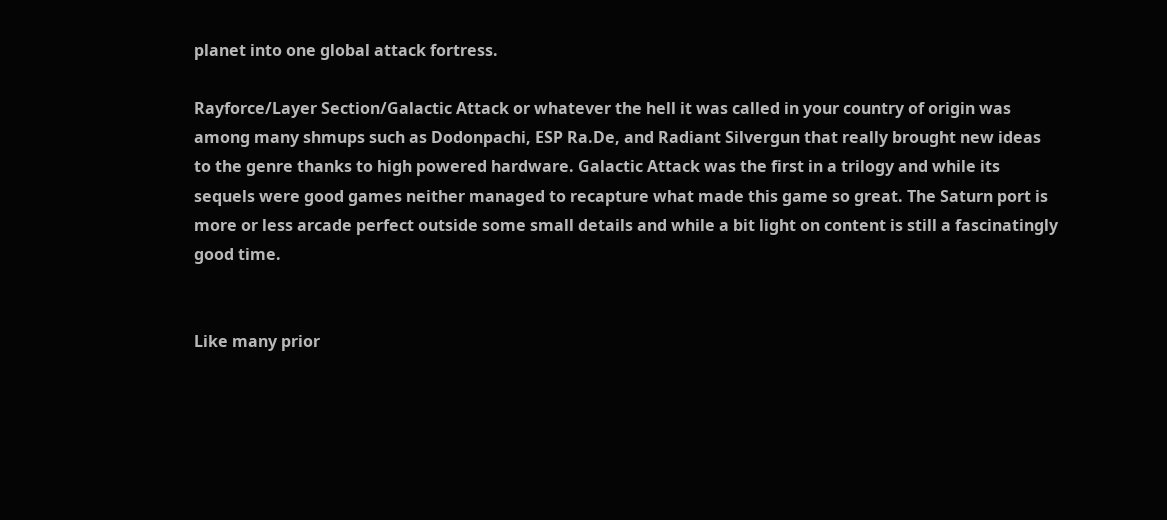planet into one global attack fortress.

Rayforce/Layer Section/Galactic Attack or whatever the hell it was called in your country of origin was among many shmups such as Dodonpachi, ESP Ra.De, and Radiant Silvergun that really brought new ideas to the genre thanks to high powered hardware. Galactic Attack was the first in a trilogy and while its sequels were good games neither managed to recapture what made this game so great. The Saturn port is more or less arcade perfect outside some small details and while a bit light on content is still a fascinatingly good time.


Like many prior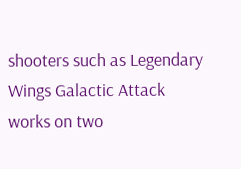shooters such as Legendary Wings Galactic Attack works on two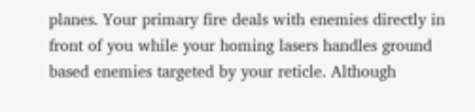planes. Your primary fire deals with enemies directly in front of you while your homing lasers handles ground based enemies targeted by your reticle. Although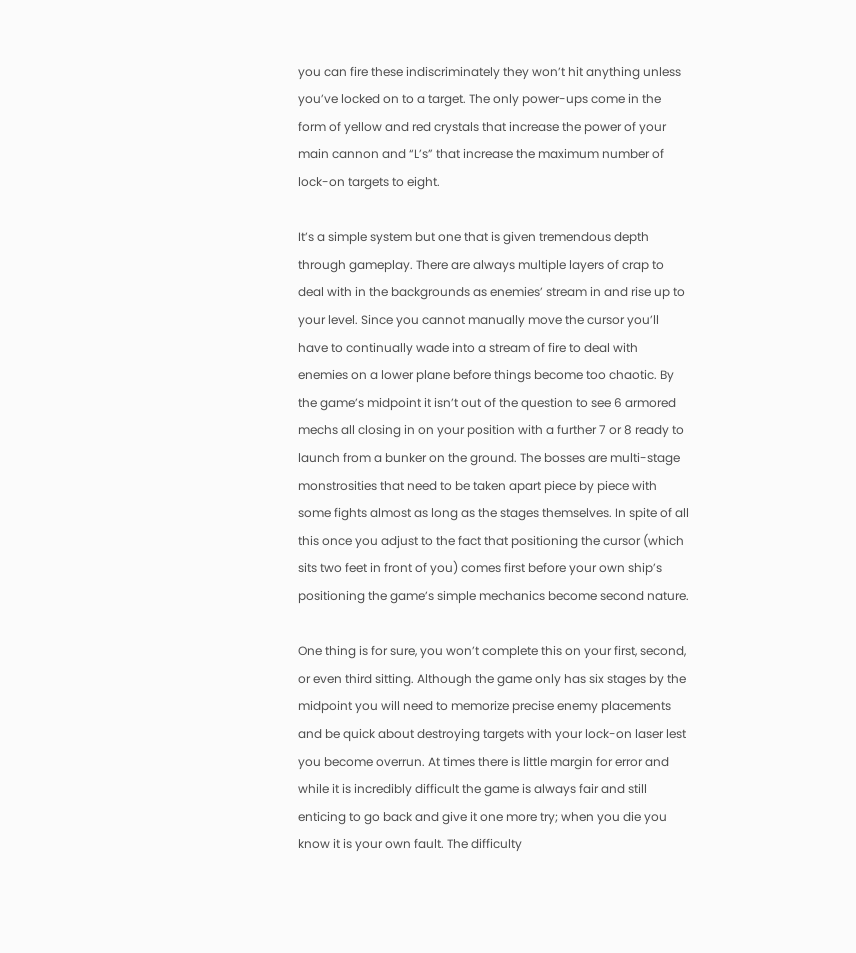you can fire these indiscriminately they won’t hit anything unless you’ve locked on to a target. The only power-ups come in the form of yellow and red crystals that increase the power of your main cannon and “L’s” that increase the maximum number of lock-on targets to eight.

It’s a simple system but one that is given tremendous depth through gameplay. There are always multiple layers of crap to deal with in the backgrounds as enemies’ stream in and rise up to your level. Since you cannot manually move the cursor you’ll have to continually wade into a stream of fire to deal with enemies on a lower plane before things become too chaotic. By the game’s midpoint it isn’t out of the question to see 6 armored mechs all closing in on your position with a further 7 or 8 ready to launch from a bunker on the ground. The bosses are multi-stage monstrosities that need to be taken apart piece by piece with some fights almost as long as the stages themselves. In spite of all this once you adjust to the fact that positioning the cursor (which sits two feet in front of you) comes first before your own ship’s positioning the game’s simple mechanics become second nature.

One thing is for sure, you won’t complete this on your first, second, or even third sitting. Although the game only has six stages by the midpoint you will need to memorize precise enemy placements and be quick about destroying targets with your lock-on laser lest you become overrun. At times there is little margin for error and while it is incredibly difficult the game is always fair and still enticing to go back and give it one more try; when you die you know it is your own fault. The difficulty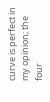curve is perfect in my opinion; the four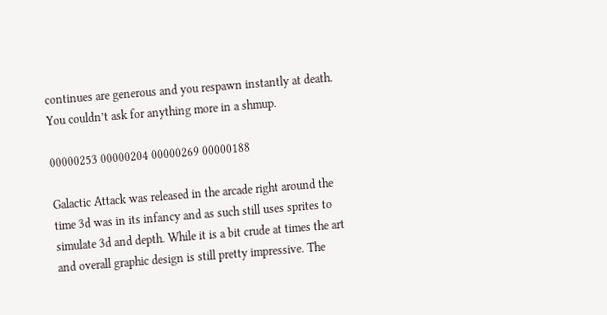continues are generous and you respawn instantly at death. You couldn’t ask for anything more in a shmup.

00000253 00000204 00000269 00000188

Galactic Attack was released in the arcade right around the time 3d was in its infancy and as such still uses sprites to simulate 3d and depth. While it is a bit crude at times the art and overall graphic design is still pretty impressive. The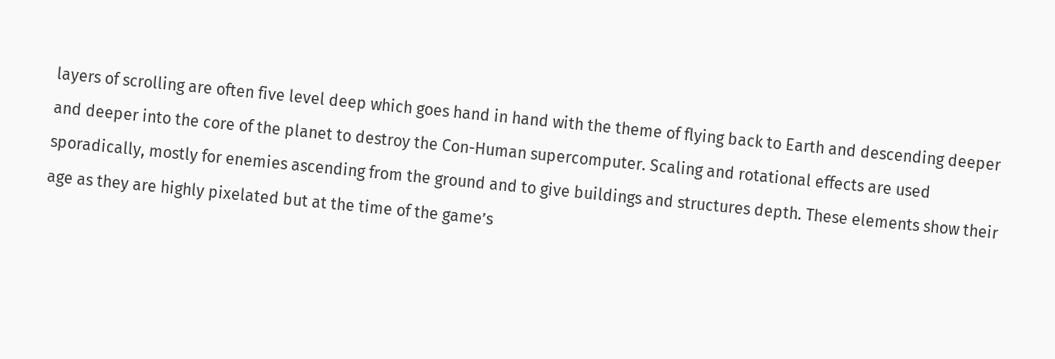layers of scrolling are often five level deep which goes hand in hand with the theme of flying back to Earth and descending deeper and deeper into the core of the planet to destroy the Con-Human supercomputer. Scaling and rotational effects are used sporadically, mostly for enemies ascending from the ground and to give buildings and structures depth. These elements show their age as they are highly pixelated but at the time of the game’s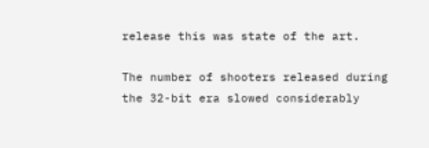release this was state of the art.

The number of shooters released during the 32-bit era slowed considerably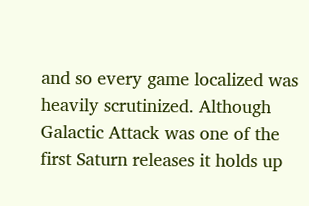and so every game localized was heavily scrutinized. Although Galactic Attack was one of the first Saturn releases it holds up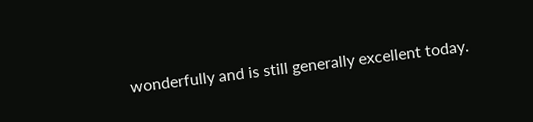wonderfully and is still generally excellent today.